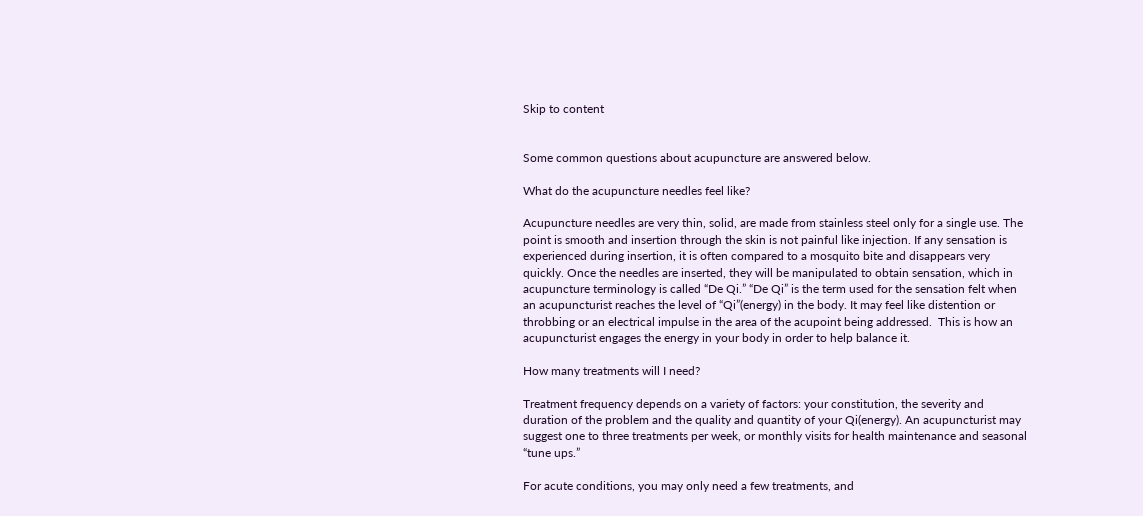Skip to content


Some common questions about acupuncture are answered below.

What do the acupuncture needles feel like?

Acupuncture needles are very thin, solid, are made from stainless steel only for a single use. The point is smooth and insertion through the skin is not painful like injection. If any sensation is experienced during insertion, it is often compared to a mosquito bite and disappears very quickly. Once the needles are inserted, they will be manipulated to obtain sensation, which in acupuncture terminology is called “De Qi.” “De Qi” is the term used for the sensation felt when an acupuncturist reaches the level of “Qi”(energy) in the body. It may feel like distention or throbbing or an electrical impulse in the area of the acupoint being addressed.  This is how an acupuncturist engages the energy in your body in order to help balance it.

How many treatments will I need?

Treatment frequency depends on a variety of factors: your constitution, the severity and duration of the problem and the quality and quantity of your Qi(energy). An acupuncturist may suggest one to three treatments per week, or monthly visits for health maintenance and seasonal “tune ups.”

For acute conditions, you may only need a few treatments, and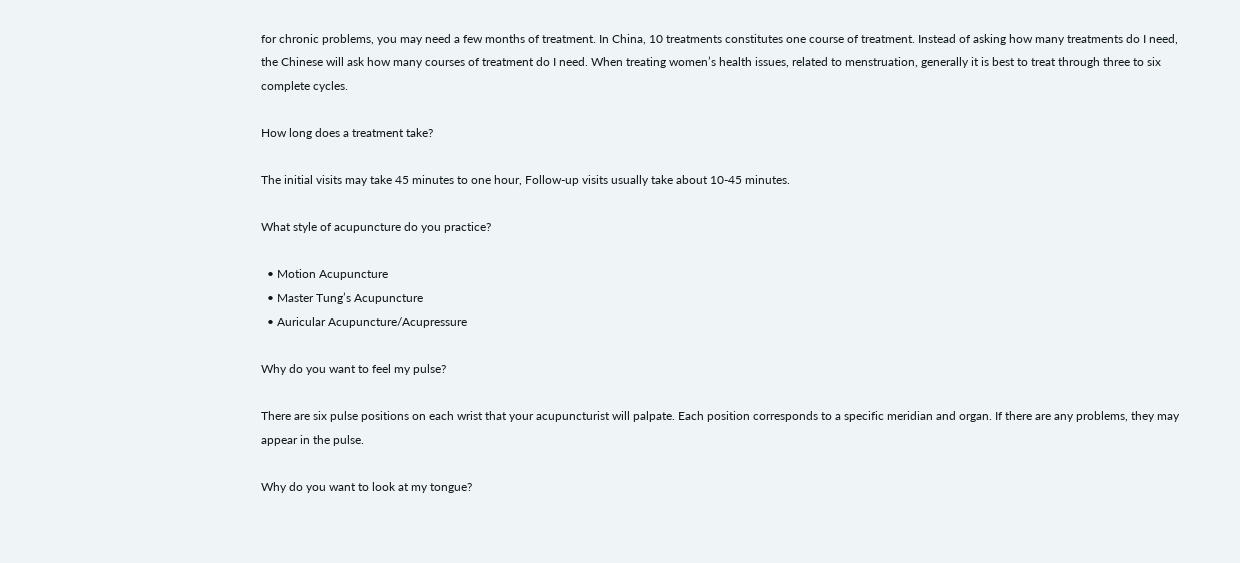for chronic problems, you may need a few months of treatment. In China, 10 treatments constitutes one course of treatment. Instead of asking how many treatments do I need, the Chinese will ask how many courses of treatment do I need. When treating women’s health issues, related to menstruation, generally it is best to treat through three to six complete cycles.

How long does a treatment take?

The initial visits may take 45 minutes to one hour, Follow-up visits usually take about 10-45 minutes.

What style of acupuncture do you practice?

  • Motion Acupuncture
  • Master Tung’s Acupuncture
  • Auricular Acupuncture/Acupressure

Why do you want to feel my pulse?

There are six pulse positions on each wrist that your acupuncturist will palpate. Each position corresponds to a specific meridian and organ. If there are any problems, they may appear in the pulse.

Why do you want to look at my tongue?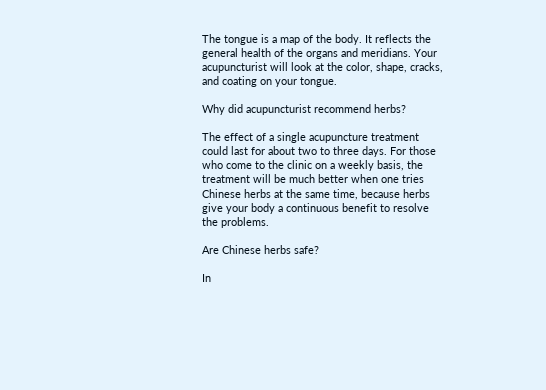The tongue is a map of the body. It reflects the general health of the organs and meridians. Your acupuncturist will look at the color, shape, cracks, and coating on your tongue.

Why did acupuncturist recommend herbs?

The effect of a single acupuncture treatment could last for about two to three days. For those who come to the clinic on a weekly basis, the treatment will be much better when one tries Chinese herbs at the same time, because herbs give your body a continuous benefit to resolve the problems.

Are Chinese herbs safe?

In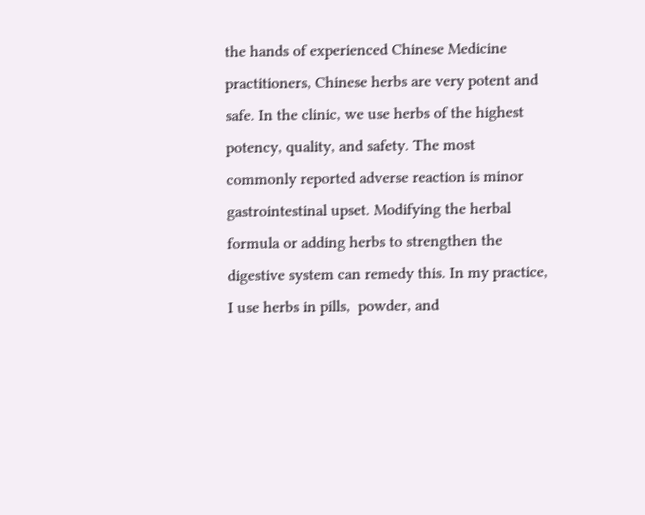the hands of experienced Chinese Medicine practitioners, Chinese herbs are very potent and safe. In the clinic, we use herbs of the highest potency, quality, and safety. The most commonly reported adverse reaction is minor gastrointestinal upset. Modifying the herbal formula or adding herbs to strengthen the digestive system can remedy this. In my practice, I use herbs in pills,  powder, and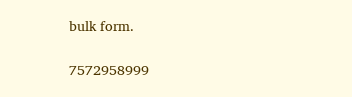bulk form.

7572958999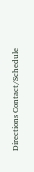Directions Contact/Schedule